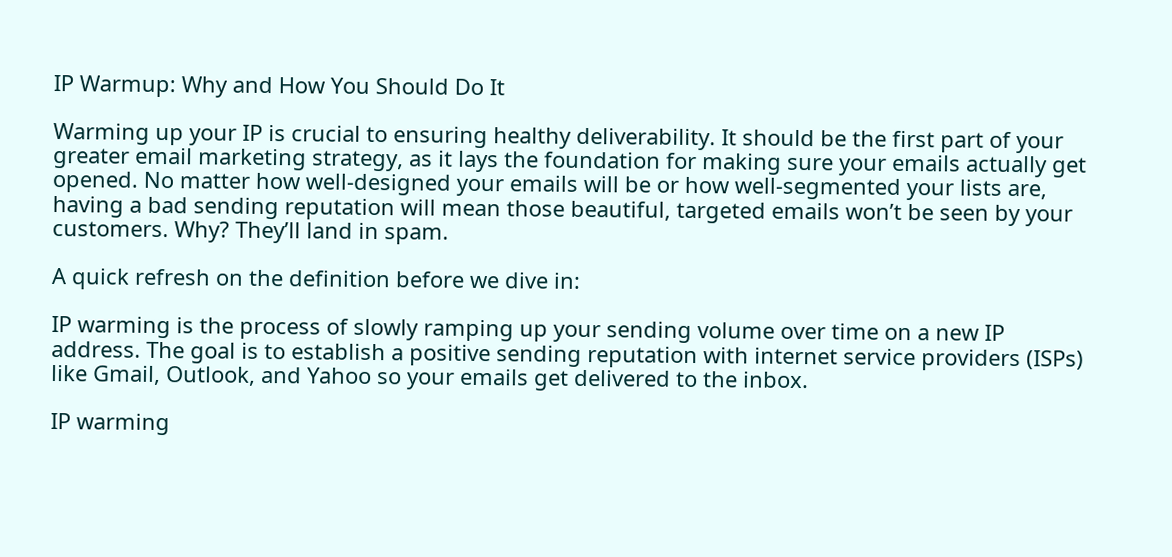IP Warmup: Why and How You Should Do It

Warming up your IP is crucial to ensuring healthy deliverability. It should be the first part of your greater email marketing strategy, as it lays the foundation for making sure your emails actually get opened. No matter how well-designed your emails will be or how well-segmented your lists are, having a bad sending reputation will mean those beautiful, targeted emails won’t be seen by your customers. Why? They’ll land in spam.

A quick refresh on the definition before we dive in:

IP warming is the process of slowly ramping up your sending volume over time on a new IP address. The goal is to establish a positive sending reputation with internet service providers (ISPs) like Gmail, Outlook, and Yahoo so your emails get delivered to the inbox.

IP warming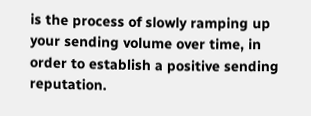is the process of slowly ramping up your sending volume over time, in order to establish a positive sending reputation.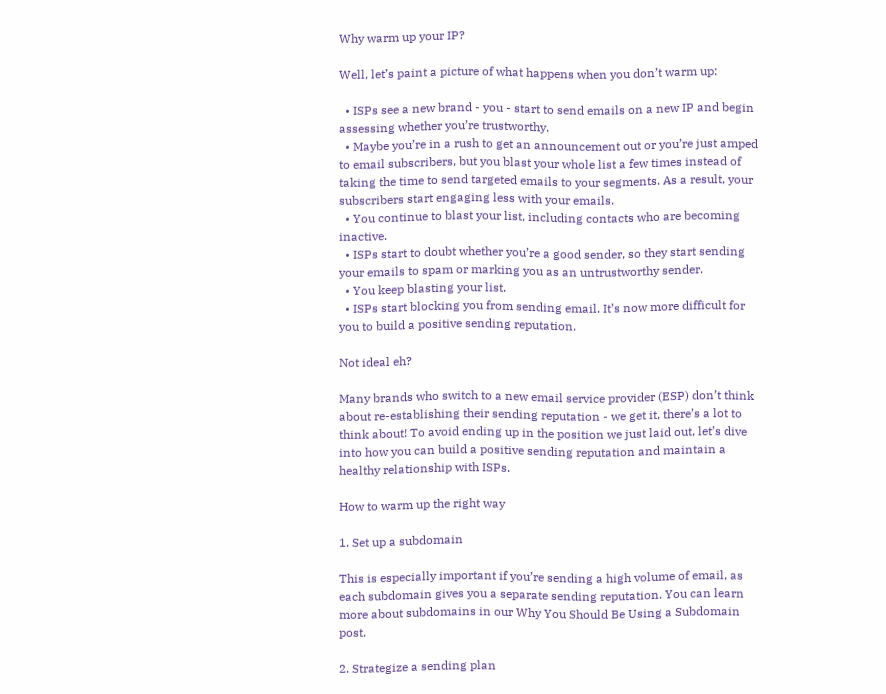Why warm up your IP?

Well, let’s paint a picture of what happens when you don’t warm up:

  • ISPs see a new brand - you - start to send emails on a new IP and begin assessing whether you’re trustworthy.
  • Maybe you’re in a rush to get an announcement out or you’re just amped to email subscribers, but you blast your whole list a few times instead of taking the time to send targeted emails to your segments. As a result, your subscribers start engaging less with your emails.
  • You continue to blast your list, including contacts who are becoming inactive.
  • ISPs start to doubt whether you’re a good sender, so they start sending your emails to spam or marking you as an untrustworthy sender.
  • You keep blasting your list.
  • ISPs start blocking you from sending email. It’s now more difficult for you to build a positive sending reputation.

Not ideal eh?

Many brands who switch to a new email service provider (ESP) don’t think about re-establishing their sending reputation - we get it, there’s a lot to think about! To avoid ending up in the position we just laid out, let’s dive into how you can build a positive sending reputation and maintain a healthy relationship with ISPs.

How to warm up the right way

1. Set up a subdomain

This is especially important if you’re sending a high volume of email, as each subdomain gives you a separate sending reputation. You can learn more about subdomains in our Why You Should Be Using a Subdomain post.

2. Strategize a sending plan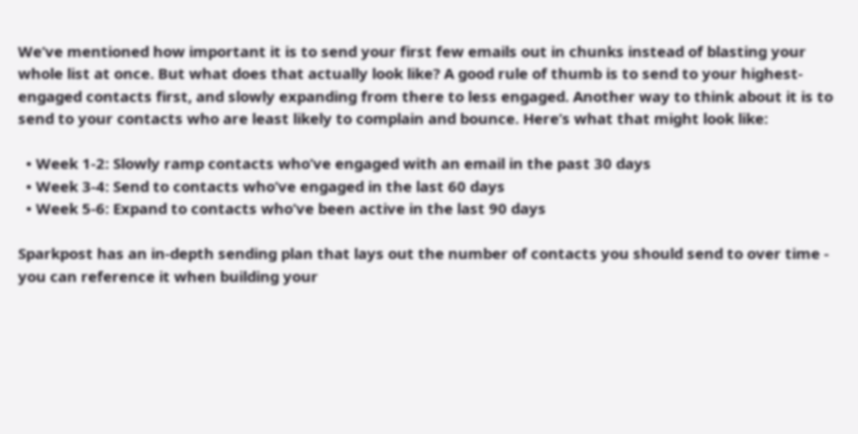We’ve mentioned how important it is to send your first few emails out in chunks instead of blasting your whole list at once. But what does that actually look like? A good rule of thumb is to send to your highest-engaged contacts first, and slowly expanding from there to less engaged. Another way to think about it is to send to your contacts who are least likely to complain and bounce. Here’s what that might look like:

  • Week 1-2: Slowly ramp contacts who’ve engaged with an email in the past 30 days
  • Week 3-4: Send to contacts who’ve engaged in the last 60 days
  • Week 5-6: Expand to contacts who’ve been active in the last 90 days

Sparkpost has an in-depth sending plan that lays out the number of contacts you should send to over time - you can reference it when building your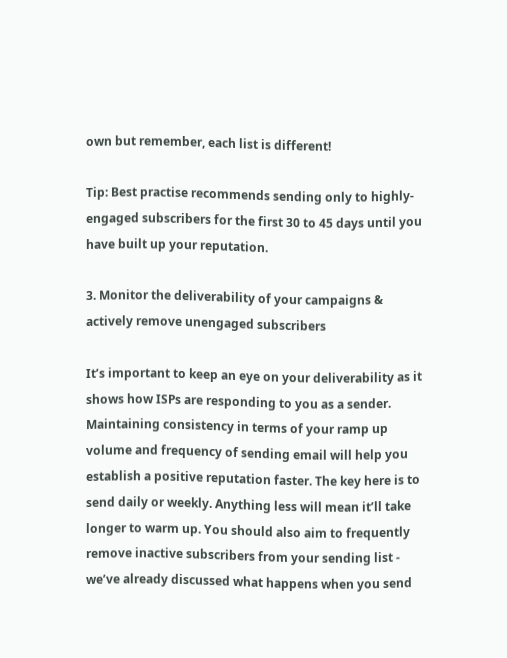own but remember, each list is different!

Tip: Best practise recommends sending only to highly-engaged subscribers for the first 30 to 45 days until you have built up your reputation.

3. Monitor the deliverability of your campaigns & actively remove unengaged subscribers

It’s important to keep an eye on your deliverability as it shows how ISPs are responding to you as a sender. Maintaining consistency in terms of your ramp up volume and frequency of sending email will help you establish a positive reputation faster. The key here is to send daily or weekly. Anything less will mean it’ll take longer to warm up. You should also aim to frequently remove inactive subscribers from your sending list - we’ve already discussed what happens when you send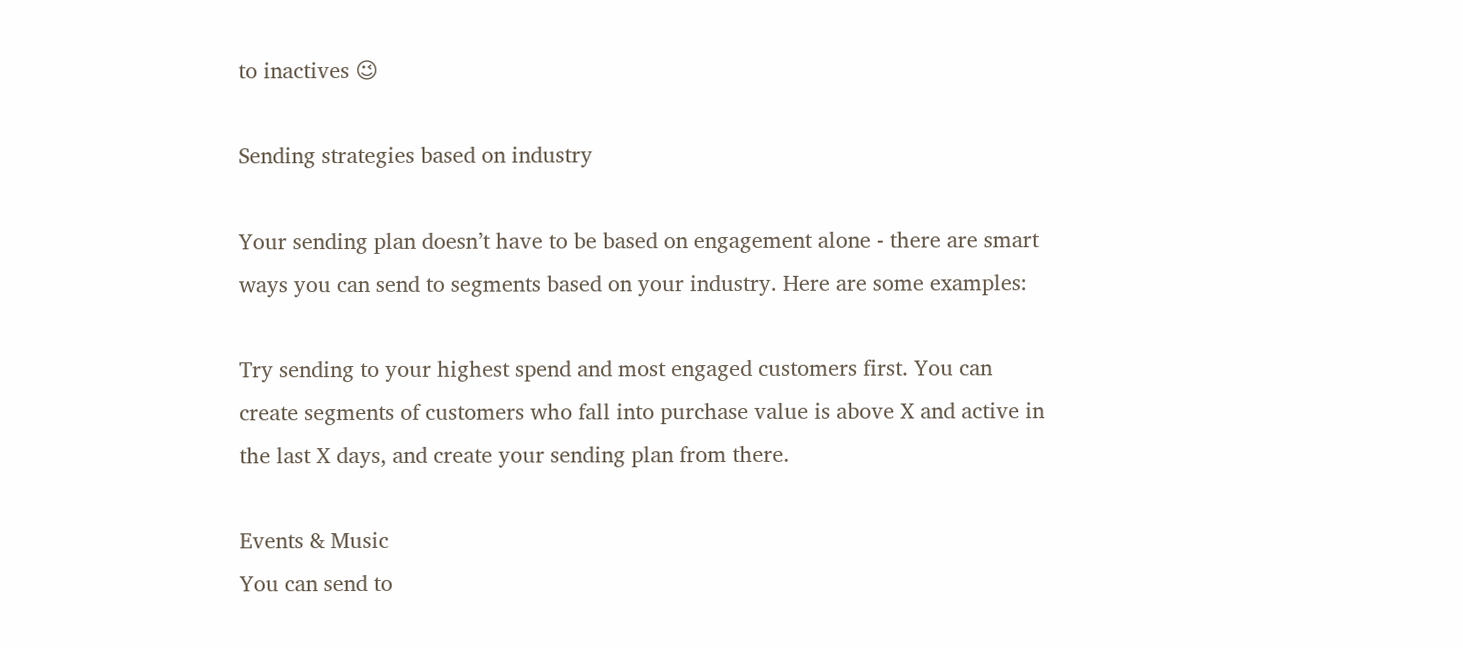to inactives 😉

Sending strategies based on industry

Your sending plan doesn’t have to be based on engagement alone - there are smart ways you can send to segments based on your industry. Here are some examples:

Try sending to your highest spend and most engaged customers first. You can create segments of customers who fall into purchase value is above X and active in the last X days, and create your sending plan from there.

Events & Music
You can send to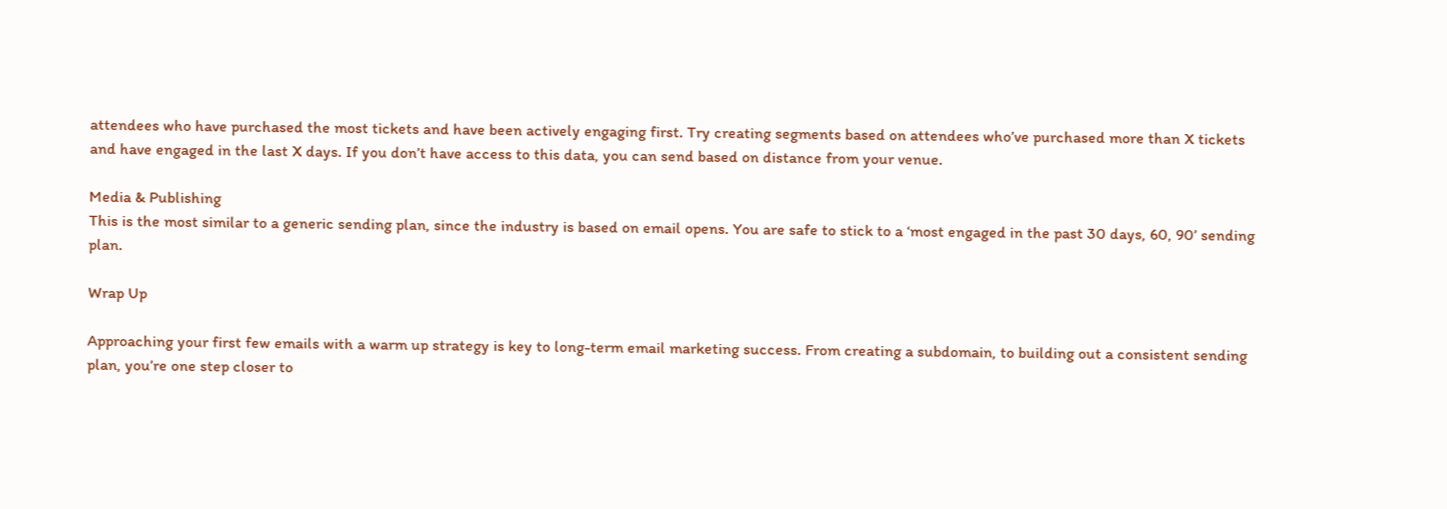attendees who have purchased the most tickets and have been actively engaging first. Try creating segments based on attendees who’ve purchased more than X tickets and have engaged in the last X days. If you don’t have access to this data, you can send based on distance from your venue.

Media & Publishing
This is the most similar to a generic sending plan, since the industry is based on email opens. You are safe to stick to a ‘most engaged in the past 30 days, 60, 90’ sending plan.

Wrap Up

Approaching your first few emails with a warm up strategy is key to long-term email marketing success. From creating a subdomain, to building out a consistent sending plan, you’re one step closer to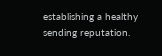establishing a healthy sending reputation.